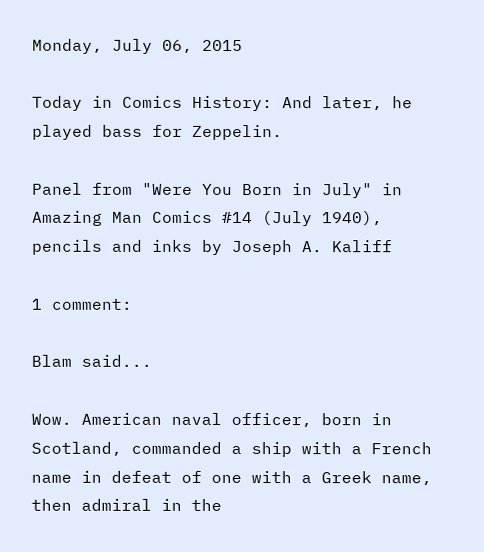Monday, July 06, 2015

Today in Comics History: And later, he played bass for Zeppelin.

Panel from "Were You Born in July" in Amazing Man Comics #14 (July 1940), pencils and inks by Joseph A. Kaliff

1 comment:

Blam said...

Wow. American naval officer, born in Scotland, commanded a ship with a French name in defeat of one with a Greek name, then admiral in the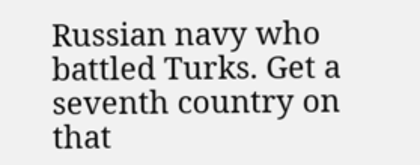Russian navy who battled Turks. Get a seventh country on that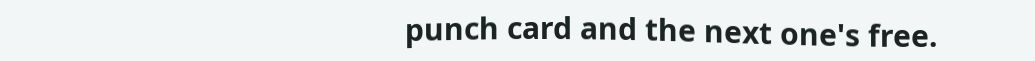punch card and the next one's free.